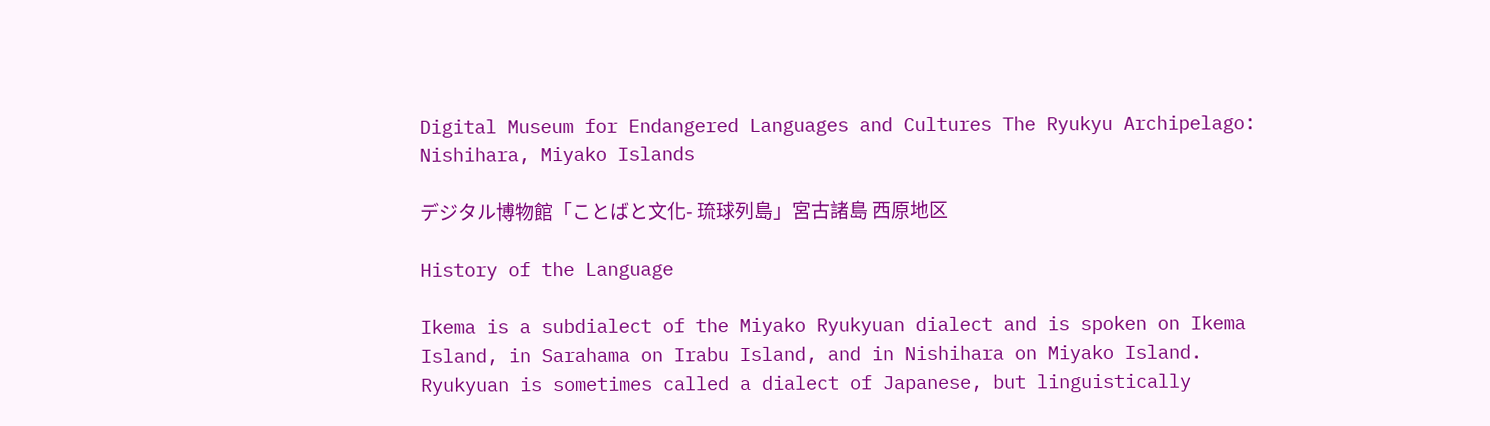Digital Museum for Endangered Languages and Cultures The Ryukyu Archipelago: Nishihara, Miyako Islands

デジタル博物館「ことばと文化- 琉球列島」宮古諸島 西原地区

History of the Language

Ikema is a subdialect of the Miyako Ryukyuan dialect and is spoken on Ikema Island, in Sarahama on Irabu Island, and in Nishihara on Miyako Island. Ryukyuan is sometimes called a dialect of Japanese, but linguistically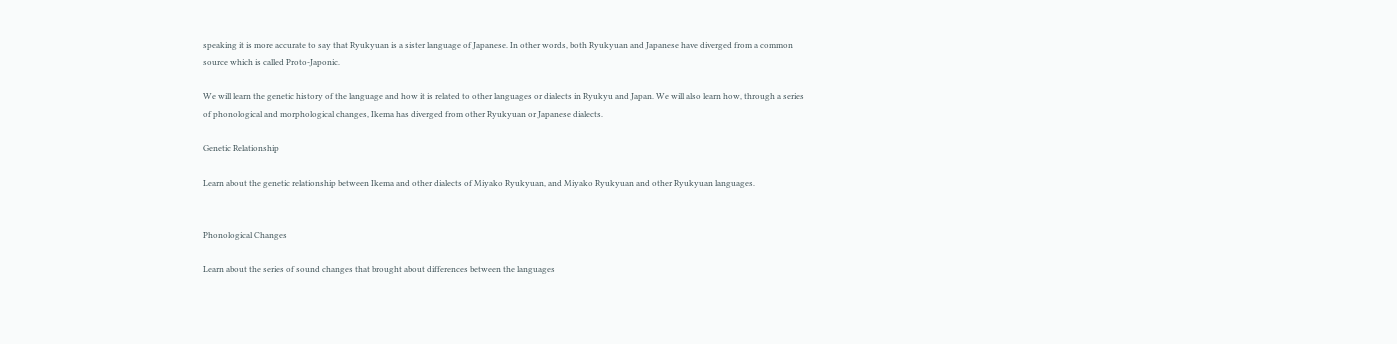speaking it is more accurate to say that Ryukyuan is a sister language of Japanese. In other words, both Ryukyuan and Japanese have diverged from a common source which is called Proto-Japonic.

We will learn the genetic history of the language and how it is related to other languages or dialects in Ryukyu and Japan. We will also learn how, through a series of phonological and morphological changes, Ikema has diverged from other Ryukyuan or Japanese dialects.

Genetic Relationship

Learn about the genetic relationship between Ikema and other dialects of Miyako Ryukyuan, and Miyako Ryukyuan and other Ryukyuan languages.


Phonological Changes

Learn about the series of sound changes that brought about differences between the languages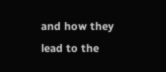and how they lead to the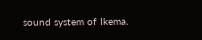sound system of Ikema.